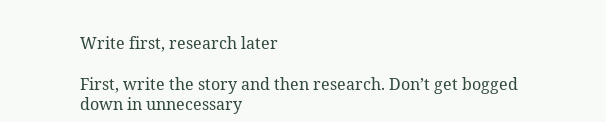Write first, research later

First, write the story and then research. Don’t get bogged down in unnecessary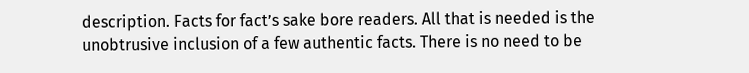description. Facts for fact’s sake bore readers. All that is needed is the unobtrusive inclusion of a few authentic facts. There is no need to be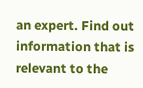an expert. Find out information that is relevant to the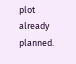plot already planned.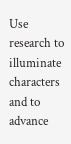Use research to illuminate characters and to advance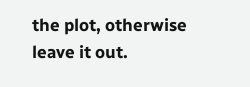the plot, otherwise leave it out.